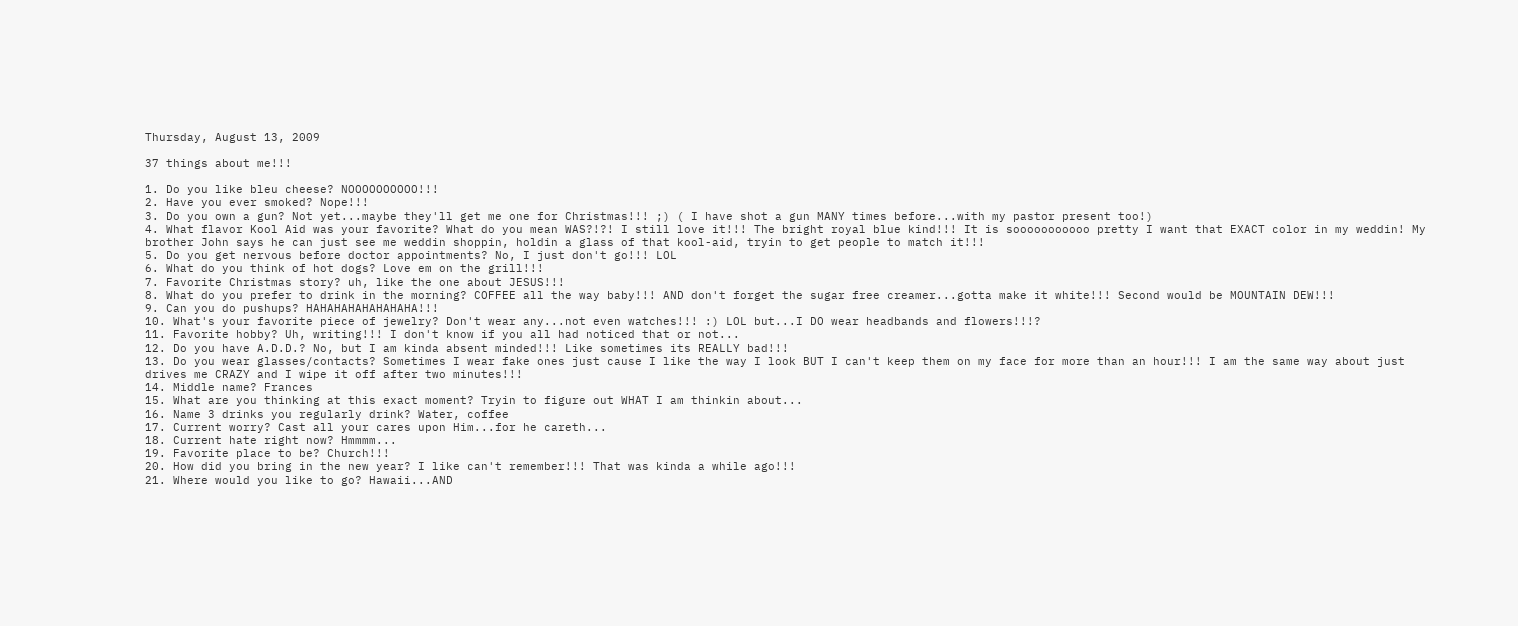Thursday, August 13, 2009

37 things about me!!!

1. Do you like bleu cheese? NOOOOOOOOOO!!!
2. Have you ever smoked? Nope!!!
3. Do you own a gun? Not yet...maybe they'll get me one for Christmas!!! ;) ( I have shot a gun MANY times before...with my pastor present too!)
4. What flavor Kool Aid was your favorite? What do you mean WAS?!?! I still love it!!! The bright royal blue kind!!! It is sooooooooooo pretty I want that EXACT color in my weddin! My brother John says he can just see me weddin shoppin, holdin a glass of that kool-aid, tryin to get people to match it!!!
5. Do you get nervous before doctor appointments? No, I just don't go!!! LOL
6. What do you think of hot dogs? Love em on the grill!!!
7. Favorite Christmas story? uh, like the one about JESUS!!!
8. What do you prefer to drink in the morning? COFFEE all the way baby!!! AND don't forget the sugar free creamer...gotta make it white!!! Second would be MOUNTAIN DEW!!!
9. Can you do pushups? HAHAHAHAHAHAHAHA!!!
10. What's your favorite piece of jewelry? Don't wear any...not even watches!!! :) LOL but...I DO wear headbands and flowers!!!?
11. Favorite hobby? Uh, writing!!! I don't know if you all had noticed that or not...
12. Do you have A.D.D.? No, but I am kinda absent minded!!! Like sometimes its REALLY bad!!!
13. Do you wear glasses/contacts? Sometimes I wear fake ones just cause I like the way I look BUT I can't keep them on my face for more than an hour!!! I am the same way about just drives me CRAZY and I wipe it off after two minutes!!!
14. Middle name? Frances
15. What are you thinking at this exact moment? Tryin to figure out WHAT I am thinkin about...
16. Name 3 drinks you regularly drink? Water, coffee
17. Current worry? Cast all your cares upon Him...for he careth...
18. Current hate right now? Hmmmm...
19. Favorite place to be? Church!!!
20. How did you bring in the new year? I like can't remember!!! That was kinda a while ago!!!
21. Where would you like to go? Hawaii...AND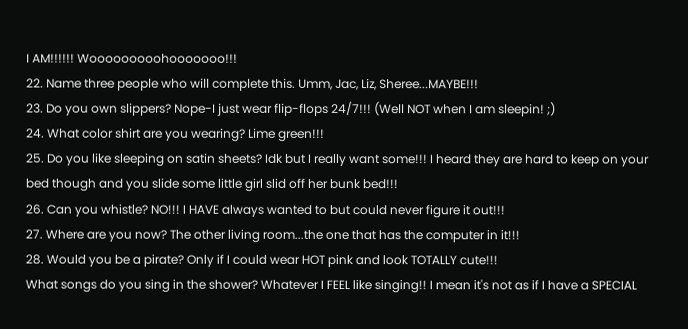I AM!!!!!! Wooooooooohooooooo!!!
22. Name three people who will complete this. Umm, Jac, Liz, Sheree...MAYBE!!!
23. Do you own slippers? Nope-I just wear flip-flops 24/7!!! (Well NOT when I am sleepin! ;)
24. What color shirt are you wearing? Lime green!!!
25. Do you like sleeping on satin sheets? Idk but I really want some!!! I heard they are hard to keep on your bed though and you slide some little girl slid off her bunk bed!!!
26. Can you whistle? NO!!! I HAVE always wanted to but could never figure it out!!!
27. Where are you now? The other living room...the one that has the computer in it!!!
28. Would you be a pirate? Only if I could wear HOT pink and look TOTALLY cute!!!
What songs do you sing in the shower? Whatever I FEEL like singing!! I mean it's not as if I have a SPECIAL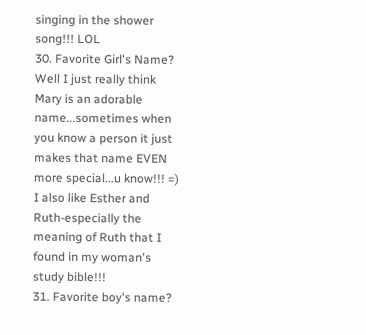singing in the shower song!!! LOL
30. Favorite Girl's Name? Well I just really think Mary is an adorable name...sometimes when you know a person it just makes that name EVEN more special...u know!!! =) I also like Esther and Ruth-especially the meaning of Ruth that I found in my woman's study bible!!!
31. Favorite boy's name?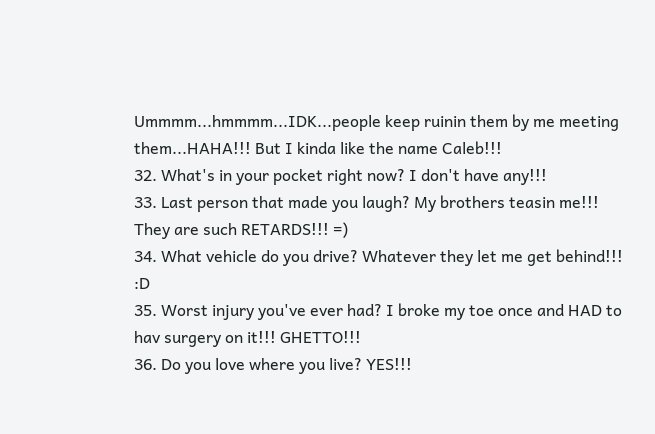Ummmm...hmmmm...IDK...people keep ruinin them by me meeting them...HAHA!!! But I kinda like the name Caleb!!!
32. What's in your pocket right now? I don't have any!!!
33. Last person that made you laugh? My brothers teasin me!!! They are such RETARDS!!! =)
34. What vehicle do you drive? Whatever they let me get behind!!! :D
35. Worst injury you've ever had? I broke my toe once and HAD to hav surgery on it!!! GHETTO!!!
36. Do you love where you live? YES!!!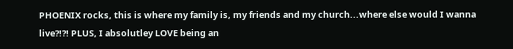PHOENIX rocks, this is where my family is, my friends and my church...where else would I wanna live?!?! PLUS, I absolutley LOVE being an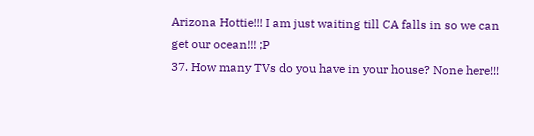Arizona Hottie!!! I am just waiting till CA falls in so we can get our ocean!!! ;P
37. How many TVs do you have in your house? None here!!!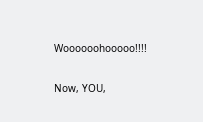Woooooohooooo!!!!

Now, YOU,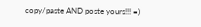copy/paste AND poste yours!!! =)